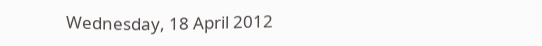Wednesday, 18 April 2012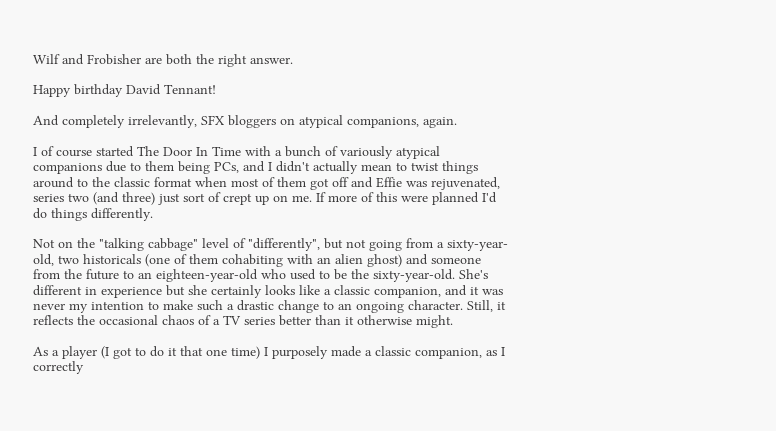Wilf and Frobisher are both the right answer.

Happy birthday David Tennant!

And completely irrelevantly, SFX bloggers on atypical companions, again.

I of course started The Door In Time with a bunch of variously atypical companions due to them being PCs, and I didn't actually mean to twist things around to the classic format when most of them got off and Effie was rejuvenated, series two (and three) just sort of crept up on me. If more of this were planned I'd do things differently.

Not on the "talking cabbage" level of "differently", but not going from a sixty-year-old, two historicals (one of them cohabiting with an alien ghost) and someone from the future to an eighteen-year-old who used to be the sixty-year-old. She's different in experience but she certainly looks like a classic companion, and it was never my intention to make such a drastic change to an ongoing character. Still, it reflects the occasional chaos of a TV series better than it otherwise might.

As a player (I got to do it that one time) I purposely made a classic companion, as I correctly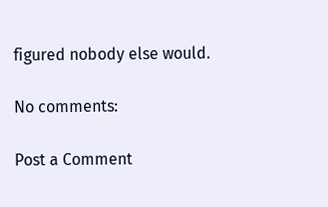figured nobody else would.

No comments:

Post a Comment